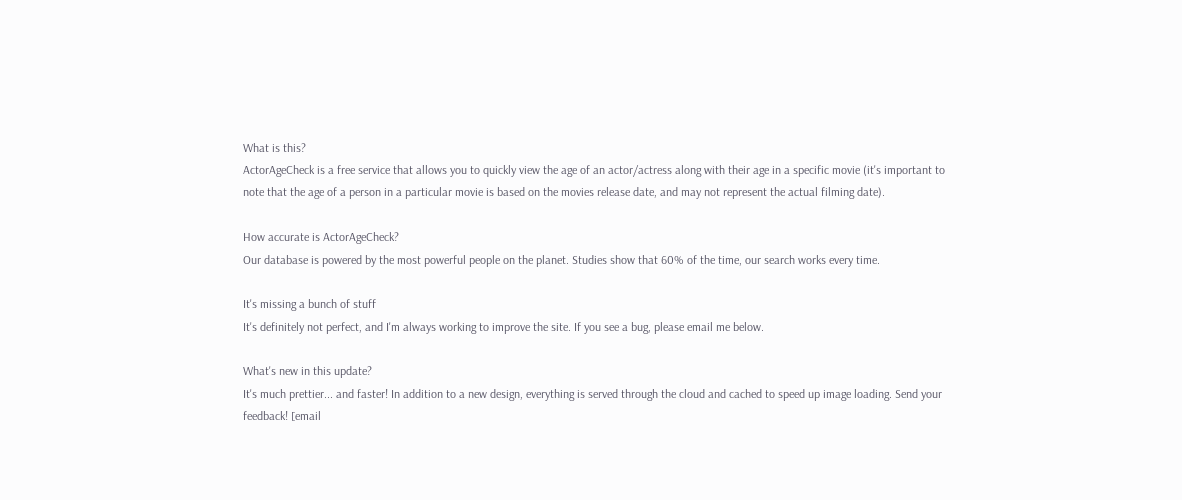What is this?
ActorAgeCheck is a free service that allows you to quickly view the age of an actor/actress along with their age in a specific movie (it's important to note that the age of a person in a particular movie is based on the movies release date, and may not represent the actual filming date).

How accurate is ActorAgeCheck?
Our database is powered by the most powerful people on the planet. Studies show that 60% of the time, our search works every time.

It's missing a bunch of stuff
It's definitely not perfect, and I'm always working to improve the site. If you see a bug, please email me below.

What's new in this update?
It's much prettier... and faster! In addition to a new design, everything is served through the cloud and cached to speed up image loading. Send your feedback! [email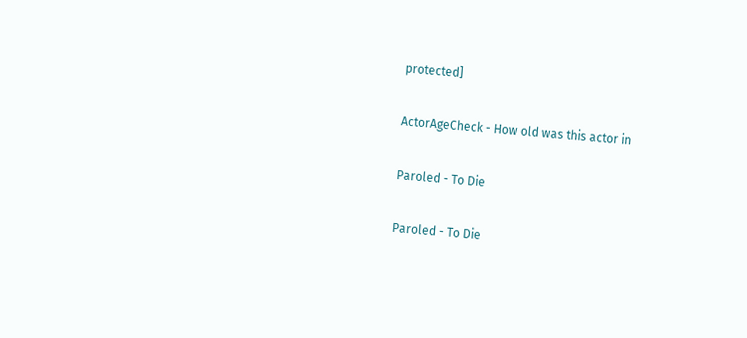protected]

ActorAgeCheck - How old was this actor in

Paroled - To Die

Paroled - To Die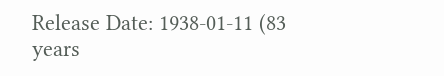Release Date: 1938-01-11 (83 years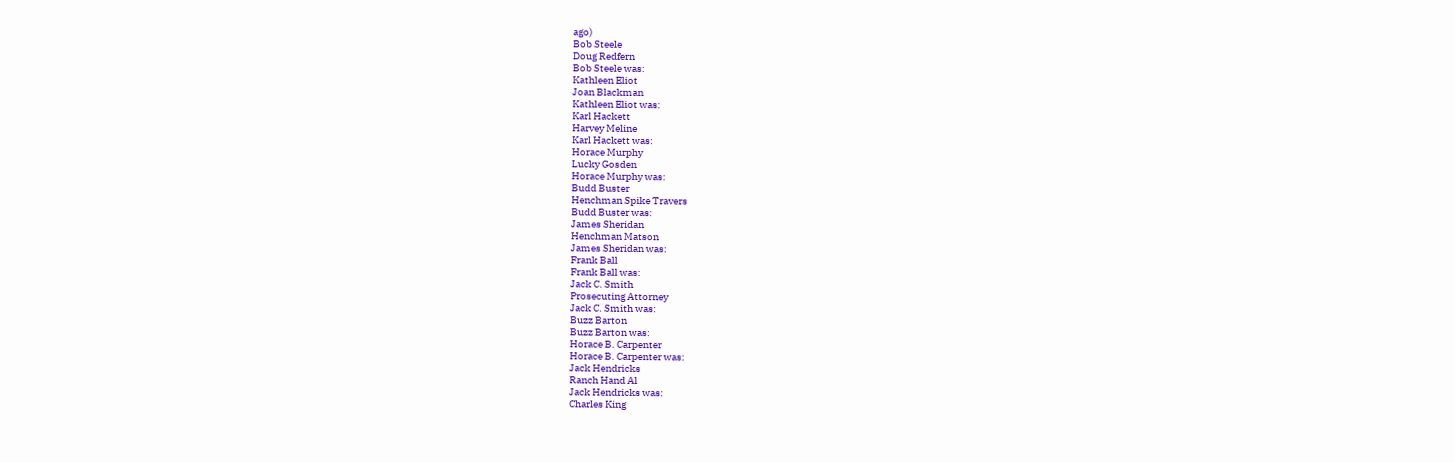ago)
Bob Steele
Doug Redfern
Bob Steele was:
Kathleen Eliot
Joan Blackman
Kathleen Eliot was:
Karl Hackett
Harvey Meline
Karl Hackett was:
Horace Murphy
Lucky Gosden
Horace Murphy was:
Budd Buster
Henchman Spike Travers
Budd Buster was:
James Sheridan
Henchman Matson
James Sheridan was:
Frank Ball
Frank Ball was:
Jack C. Smith
Prosecuting Attorney
Jack C. Smith was:
Buzz Barton
Buzz Barton was:
Horace B. Carpenter
Horace B. Carpenter was:
Jack Hendricks
Ranch Hand Al
Jack Hendricks was:
Charles King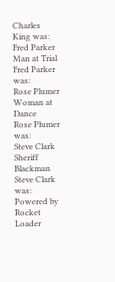Charles King was:
Fred Parker
Man at Trial
Fred Parker was:
Rose Plumer
Woman at Dance
Rose Plumer was:
Steve Clark
Sheriff Blackman
Steve Clark was:
Powered by Rocket Loader